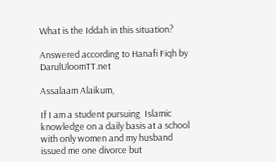What is the Iddah in this situation?

Answered according to Hanafi Fiqh by DarulUloomTT.net

Assalaam Alaikum,

If I am a student pursuing  Islamic knowledge on a daily basis at a school with only women and my husband issued me one divorce but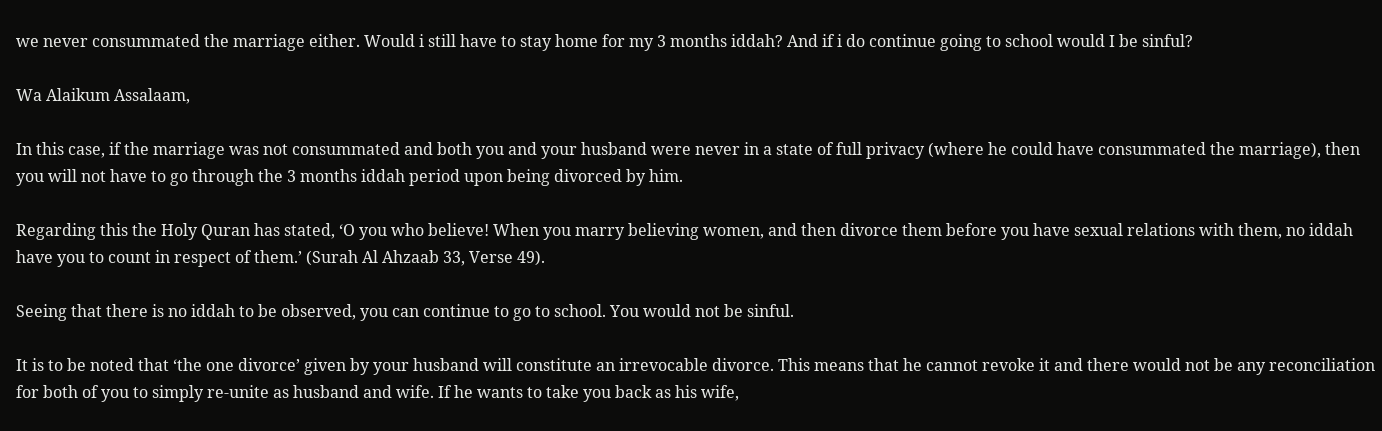we never consummated the marriage either. Would i still have to stay home for my 3 months iddah? And if i do continue going to school would I be sinful?

Wa Alaikum Assalaam,

In this case, if the marriage was not consummated and both you and your husband were never in a state of full privacy (where he could have consummated the marriage), then you will not have to go through the 3 months iddah period upon being divorced by him.

Regarding this the Holy Quran has stated, ‘O you who believe! When you marry believing women, and then divorce them before you have sexual relations with them, no iddah have you to count in respect of them.’ (Surah Al Ahzaab 33, Verse 49).

Seeing that there is no iddah to be observed, you can continue to go to school. You would not be sinful.

It is to be noted that ‘the one divorce’ given by your husband will constitute an irrevocable divorce. This means that he cannot revoke it and there would not be any reconciliation for both of you to simply re-unite as husband and wife. If he wants to take you back as his wife,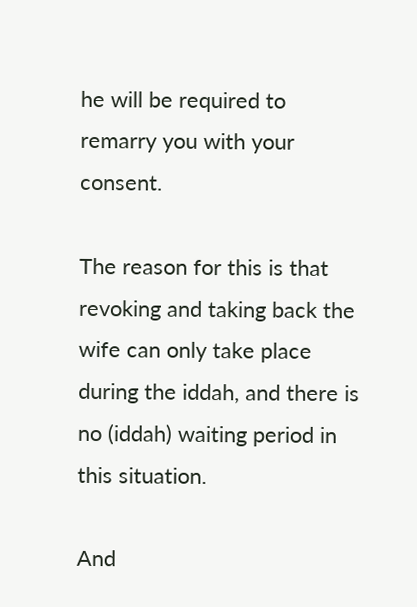he will be required to remarry you with your consent.

The reason for this is that revoking and taking back the wife can only take place during the iddah, and there is no (iddah) waiting period in this situation.

And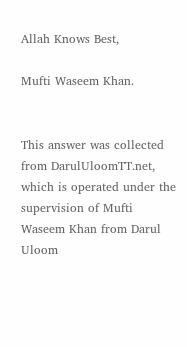Allah Knows Best,

Mufti Waseem Khan.


This answer was collected from DarulUloomTT.net, which is operated under the supervision of Mufti Waseem Khan from Darul Uloom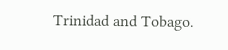Trinidad and Tobago.